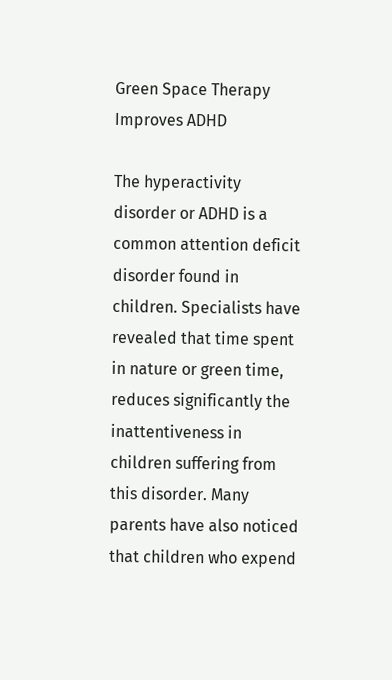Green Space Therapy Improves ADHD

The hyperactivity disorder or ADHD is a common attention deficit disorder found in children. Specialists have revealed that time spent in nature or green time, reduces significantly the inattentiveness in children suffering from this disorder. Many parents have also noticed that children who expend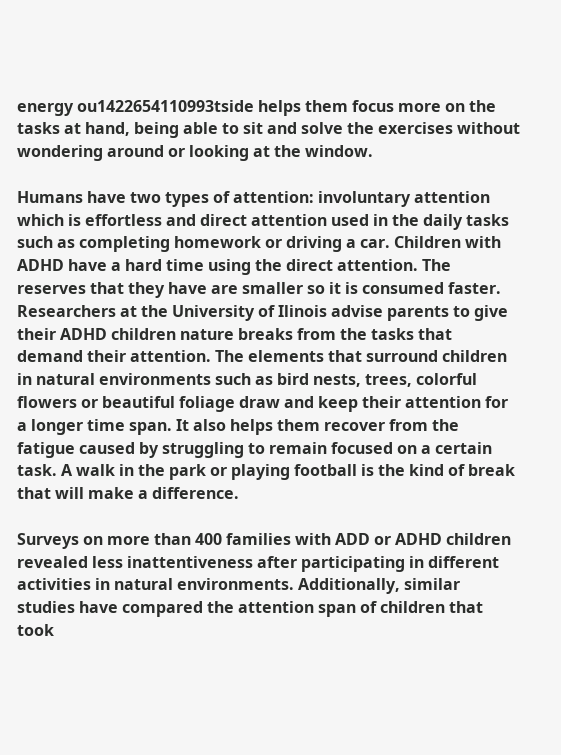energy ou1422654110993tside helps them focus more on the tasks at hand, being able to sit and solve the exercises without wondering around or looking at the window.

Humans have two types of attention: involuntary attention which is effortless and direct attention used in the daily tasks such as completing homework or driving a car. Children with ADHD have a hard time using the direct attention. The reserves that they have are smaller so it is consumed faster. Researchers at the University of Ilinois advise parents to give their ADHD children nature breaks from the tasks that demand their attention. The elements that surround children in natural environments such as bird nests, trees, colorful flowers or beautiful foliage draw and keep their attention for a longer time span. It also helps them recover from the fatigue caused by struggling to remain focused on a certain task. A walk in the park or playing football is the kind of break that will make a difference.

Surveys on more than 400 families with ADD or ADHD children revealed less inattentiveness after participating in different activities in natural environments. Additionally, similar studies have compared the attention span of children that took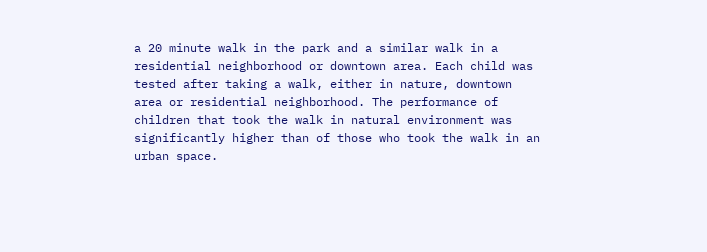a 20 minute walk in the park and a similar walk in a residential neighborhood or downtown area. Each child was tested after taking a walk, either in nature, downtown area or residential neighborhood. The performance of children that took the walk in natural environment was significantly higher than of those who took the walk in an urban space.